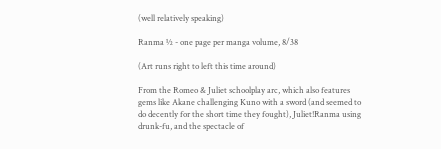(well relatively speaking)

Ranma ½ - one page per manga volume, 8/38

(Art runs right to left this time around)

From the Romeo & Juliet schoolplay arc, which also features gems like Akane challenging Kuno with a sword (and seemed to do decently for the short time they fought), Juliet!Ranma using drunk-fu, and the spectacle of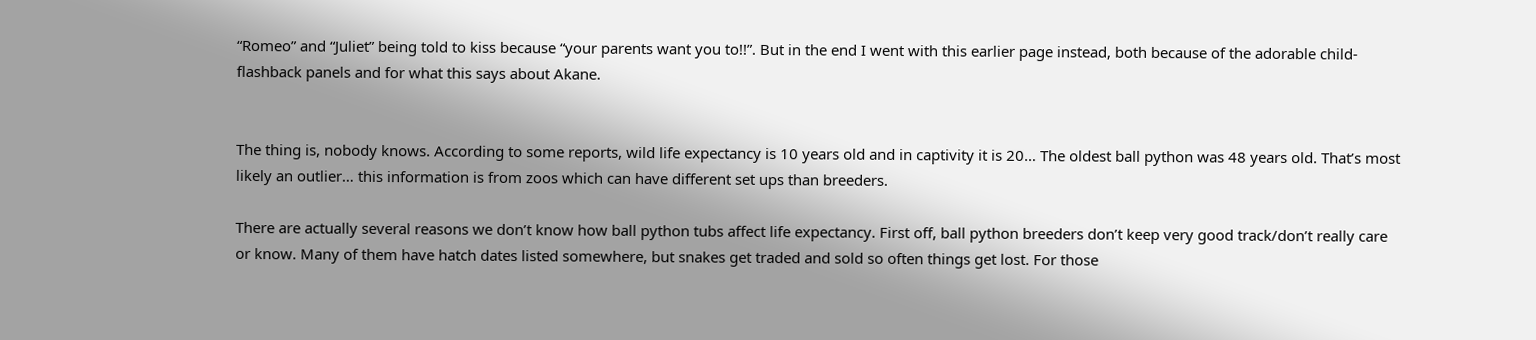“Romeo” and “Juliet” being told to kiss because “your parents want you to!!”. But in the end I went with this earlier page instead, both because of the adorable child-flashback panels and for what this says about Akane.


The thing is, nobody knows. According to some reports, wild life expectancy is 10 years old and in captivity it is 20… The oldest ball python was 48 years old. That’s most likely an outlier… this information is from zoos which can have different set ups than breeders.

There are actually several reasons we don’t know how ball python tubs affect life expectancy. First off, ball python breeders don’t keep very good track/don’t really care or know. Many of them have hatch dates listed somewhere, but snakes get traded and sold so often things get lost. For those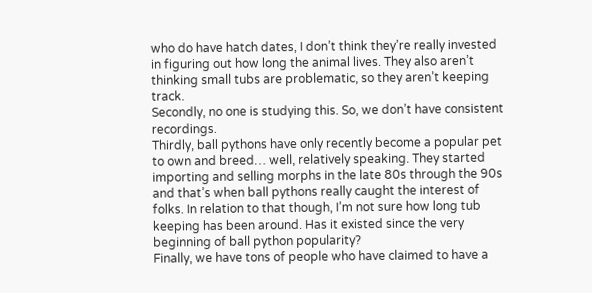who do have hatch dates, I don’t think they’re really invested in figuring out how long the animal lives. They also aren’t thinking small tubs are problematic, so they aren’t keeping track.
Secondly, no one is studying this. So, we don’t have consistent recordings.
Thirdly, ball pythons have only recently become a popular pet to own and breed… well, relatively speaking. They started importing and selling morphs in the late 80s through the 90s and that’s when ball pythons really caught the interest of folks. In relation to that though, I’m not sure how long tub keeping has been around. Has it existed since the very beginning of ball python popularity?
Finally, we have tons of people who have claimed to have a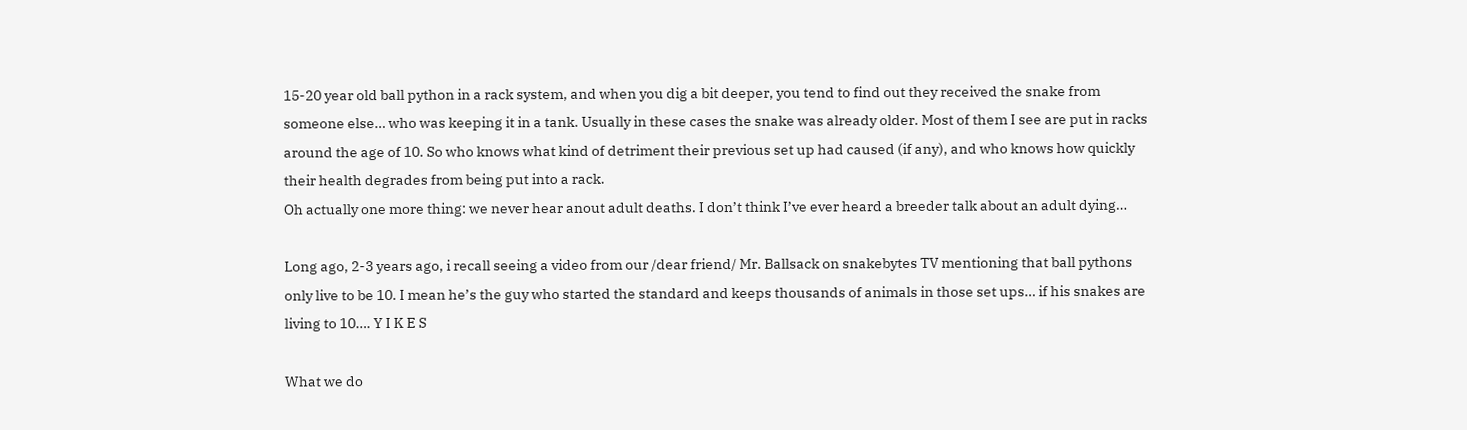15-20 year old ball python in a rack system, and when you dig a bit deeper, you tend to find out they received the snake from someone else… who was keeping it in a tank. Usually in these cases the snake was already older. Most of them I see are put in racks around the age of 10. So who knows what kind of detriment their previous set up had caused (if any), and who knows how quickly their health degrades from being put into a rack.
Oh actually one more thing: we never hear anout adult deaths. I don’t think I’ve ever heard a breeder talk about an adult dying…

Long ago, 2-3 years ago, i recall seeing a video from our /dear friend/ Mr. Ballsack on snakebytes TV mentioning that ball pythons only live to be 10. I mean he’s the guy who started the standard and keeps thousands of animals in those set ups… if his snakes are living to 10…. Y I K E S

What we do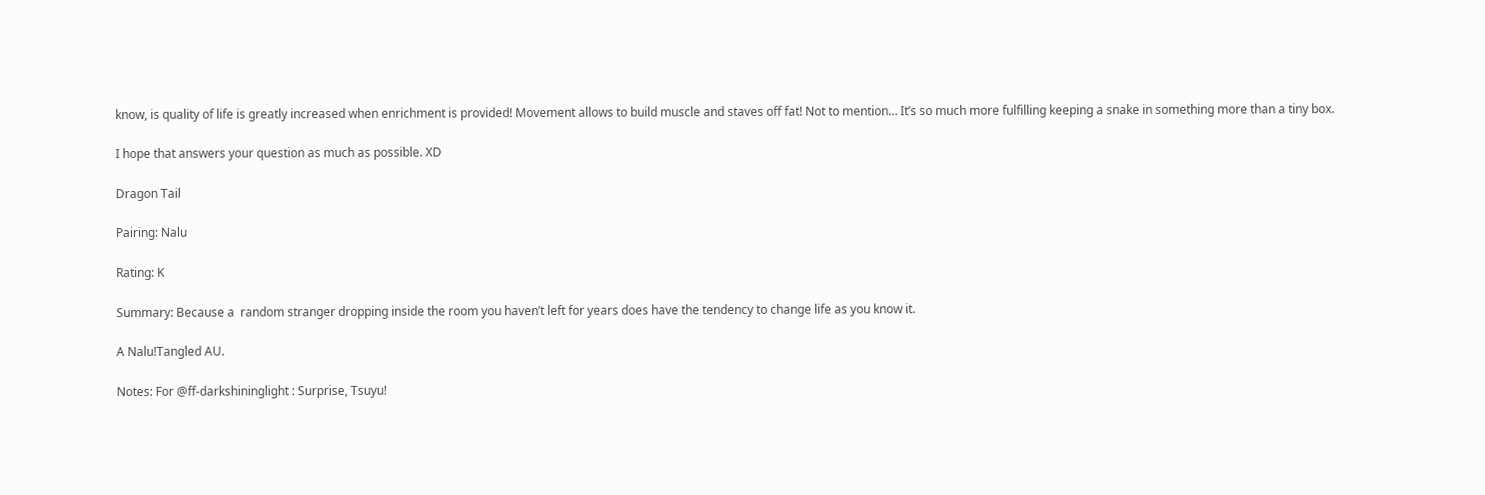know, is quality of life is greatly increased when enrichment is provided! Movement allows to build muscle and staves off fat! Not to mention… It’s so much more fulfilling keeping a snake in something more than a tiny box.

I hope that answers your question as much as possible. XD

Dragon Tail

Pairing: Nalu

Rating: K

Summary: Because a  random stranger dropping inside the room you haven’t left for years does have the tendency to change life as you know it.

A Nalu!Tangled AU.

Notes: For @ff-darkshininglight : Surprise, Tsuyu!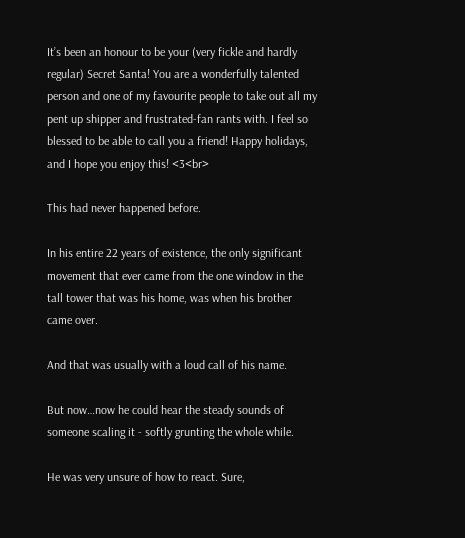It’s been an honour to be your (very fickle and hardly regular) Secret Santa! You are a wonderfully talented person and one of my favourite people to take out all my pent up shipper and frustrated-fan rants with. I feel so blessed to be able to call you a friend! Happy holidays, and I hope you enjoy this! <3<br>

This had never happened before.

In his entire 22 years of existence, the only significant movement that ever came from the one window in the tall tower that was his home, was when his brother came over.

And that was usually with a loud call of his name.

But now…now he could hear the steady sounds of someone scaling it - softly grunting the whole while.

He was very unsure of how to react. Sure,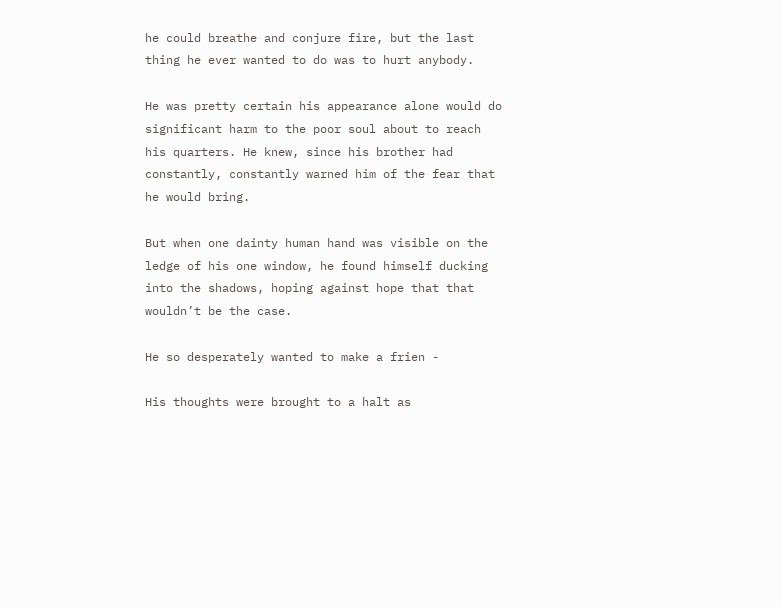he could breathe and conjure fire, but the last thing he ever wanted to do was to hurt anybody.

He was pretty certain his appearance alone would do significant harm to the poor soul about to reach his quarters. He knew, since his brother had constantly, constantly warned him of the fear that he would bring.

But when one dainty human hand was visible on the ledge of his one window, he found himself ducking into the shadows, hoping against hope that that wouldn’t be the case.

He so desperately wanted to make a frien -

His thoughts were brought to a halt as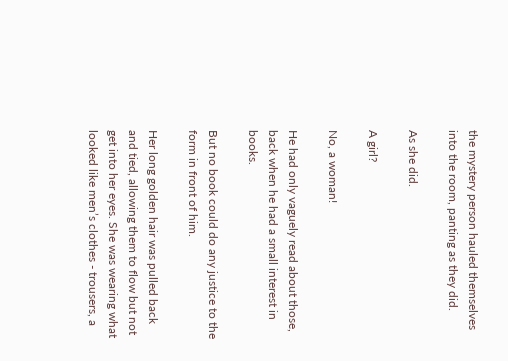the mystery person hauled themselves into the room, panting as they did.

As she did.

A girl?

No, a woman!

He had only vaguely read about those, back when he had a small interest in books.

But no book could do any justice to the form in front of him.

Her long golden hair was pulled back and tied, allowing them to flow but not get into her eyes. She was wearing what looked like men’s clothes - trousers, a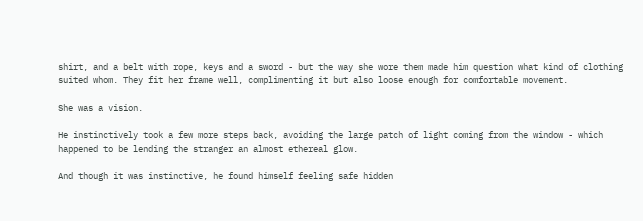shirt, and a belt with rope, keys and a sword - but the way she wore them made him question what kind of clothing suited whom. They fit her frame well, complimenting it but also loose enough for comfortable movement.

She was a vision.

He instinctively took a few more steps back, avoiding the large patch of light coming from the window - which happened to be lending the stranger an almost ethereal glow.

And though it was instinctive, he found himself feeling safe hidden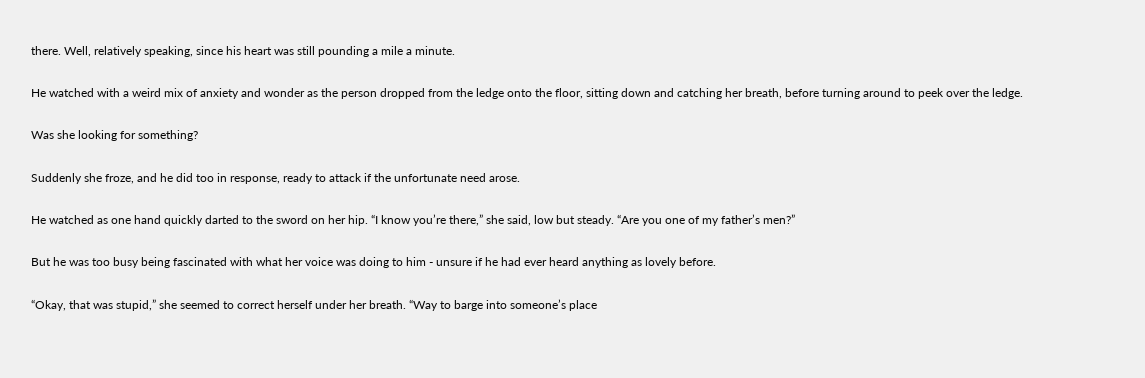there. Well, relatively speaking, since his heart was still pounding a mile a minute.

He watched with a weird mix of anxiety and wonder as the person dropped from the ledge onto the floor, sitting down and catching her breath, before turning around to peek over the ledge.

Was she looking for something?

Suddenly she froze, and he did too in response, ready to attack if the unfortunate need arose.

He watched as one hand quickly darted to the sword on her hip. “I know you’re there,” she said, low but steady. “Are you one of my father’s men?”

But he was too busy being fascinated with what her voice was doing to him - unsure if he had ever heard anything as lovely before.

“Okay, that was stupid,” she seemed to correct herself under her breath. “Way to barge into someone’s place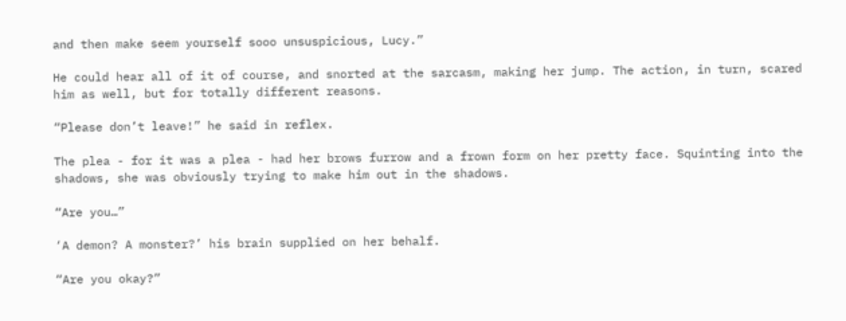and then make seem yourself sooo unsuspicious, Lucy.”

He could hear all of it of course, and snorted at the sarcasm, making her jump. The action, in turn, scared him as well, but for totally different reasons.

“Please don’t leave!” he said in reflex.

The plea - for it was a plea - had her brows furrow and a frown form on her pretty face. Squinting into the shadows, she was obviously trying to make him out in the shadows.

“Are you…”

‘A demon? A monster?’ his brain supplied on her behalf.

“Are you okay?”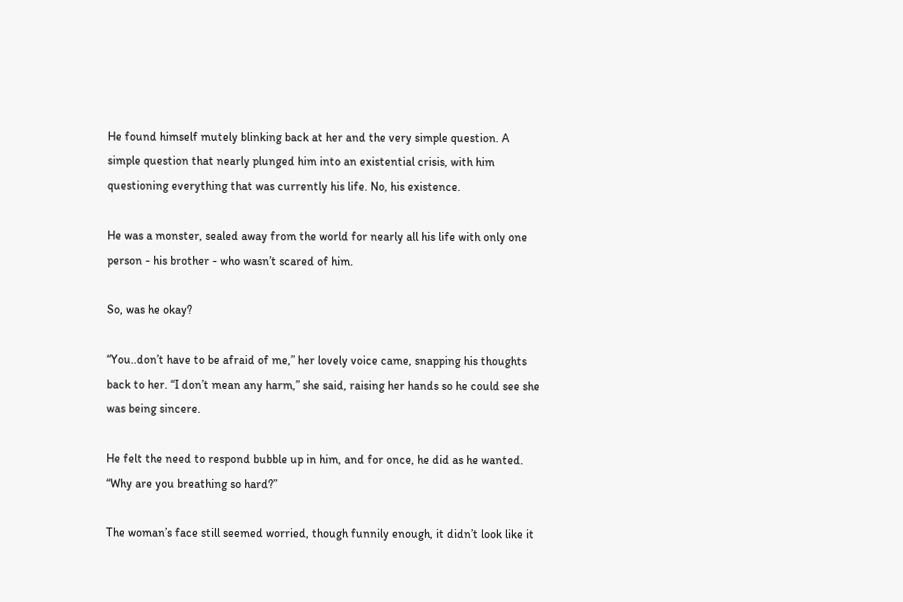He found himself mutely blinking back at her and the very simple question. A simple question that nearly plunged him into an existential crisis, with him questioning everything that was currently his life. No, his existence.

He was a monster, sealed away from the world for nearly all his life with only one person - his brother - who wasn’t scared of him.

So, was he okay?

“You..don’t have to be afraid of me,” her lovely voice came, snapping his thoughts back to her. “I don’t mean any harm,” she said, raising her hands so he could see she was being sincere.

He felt the need to respond bubble up in him, and for once, he did as he wanted. “Why are you breathing so hard?”

The woman’s face still seemed worried, though funnily enough, it didn’t look like it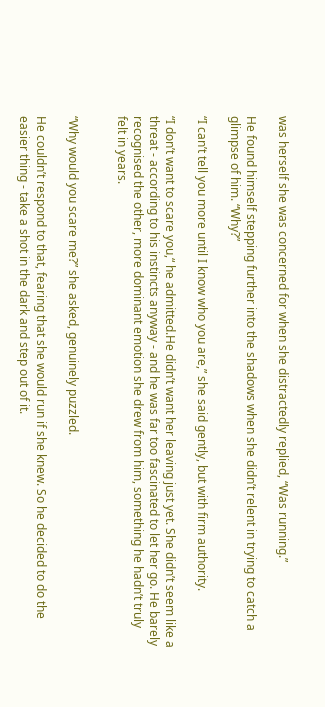was herself she was concerned for when she distractedly replied, “Was running.”

He found himself stepping further into the shadows when she didn’t relent in trying to catch a glimpse of him. “Why?”

“I can’t tell you more until I know who you are,” she said gently, but with firm authority.

“I don’t want to scare you,“ he admitted.He didn’t want her leaving just yet. She didn’t seem like a threat - according to his instincts anyway - and he was far too fascinated to let her go. He barely recognised the other, more dominant emotion she drew from him, something he hadn’t truly felt in years.


“Why would you scare me?” she asked, genuinely puzzled.

He couldn’t respond to that, fearing that she would run if she knew. So he decided to do the easier thing - take a shot in the dark and step out of it.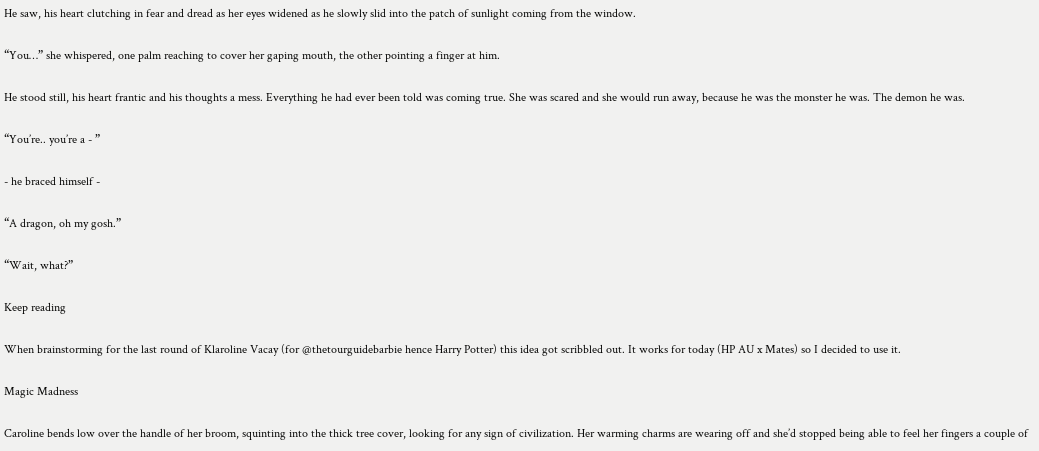He saw, his heart clutching in fear and dread as her eyes widened as he slowly slid into the patch of sunlight coming from the window.

“You…” she whispered, one palm reaching to cover her gaping mouth, the other pointing a finger at him.

He stood still, his heart frantic and his thoughts a mess. Everything he had ever been told was coming true. She was scared and she would run away, because he was the monster he was. The demon he was.

“You’re.. you’re a - ”

- he braced himself -

“A dragon, oh my gosh.”

“Wait, what?”

Keep reading

When brainstorming for the last round of Klaroline Vacay (for @thetourguidebarbie hence Harry Potter) this idea got scribbled out. It works for today (HP AU x Mates) so I decided to use it.

Magic Madness

Caroline bends low over the handle of her broom, squinting into the thick tree cover, looking for any sign of civilization. Her warming charms are wearing off and she’d stopped being able to feel her fingers a couple of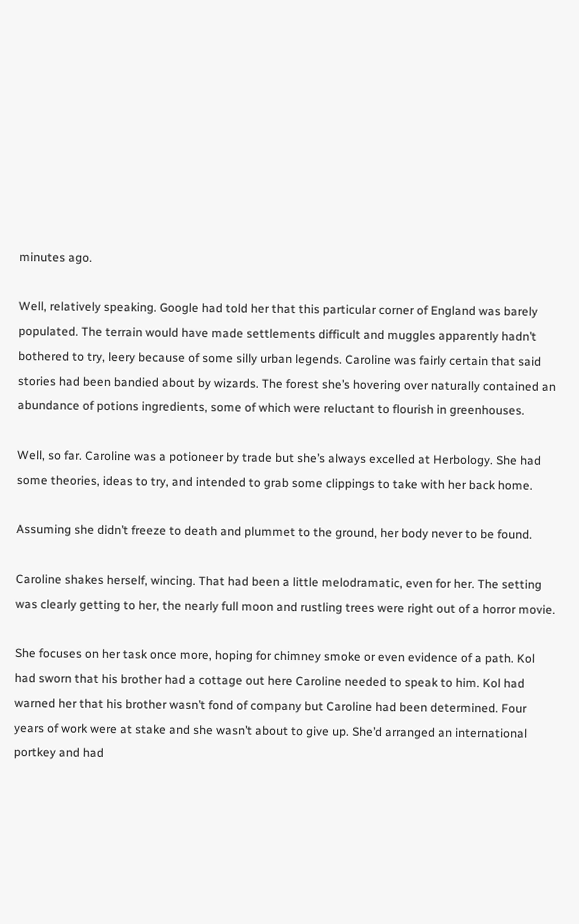minutes ago.

Well, relatively speaking. Google had told her that this particular corner of England was barely populated. The terrain would have made settlements difficult and muggles apparently hadn’t bothered to try, leery because of some silly urban legends. Caroline was fairly certain that said stories had been bandied about by wizards. The forest she’s hovering over naturally contained an abundance of potions ingredients, some of which were reluctant to flourish in greenhouses.

Well, so far. Caroline was a potioneer by trade but she’s always excelled at Herbology. She had some theories, ideas to try, and intended to grab some clippings to take with her back home.

Assuming she didn’t freeze to death and plummet to the ground, her body never to be found.

Caroline shakes herself, wincing. That had been a little melodramatic, even for her. The setting was clearly getting to her, the nearly full moon and rustling trees were right out of a horror movie.

She focuses on her task once more, hoping for chimney smoke or even evidence of a path. Kol had sworn that his brother had a cottage out here Caroline needed to speak to him. Kol had warned her that his brother wasn’t fond of company but Caroline had been determined. Four years of work were at stake and she wasn’t about to give up. She’d arranged an international portkey and had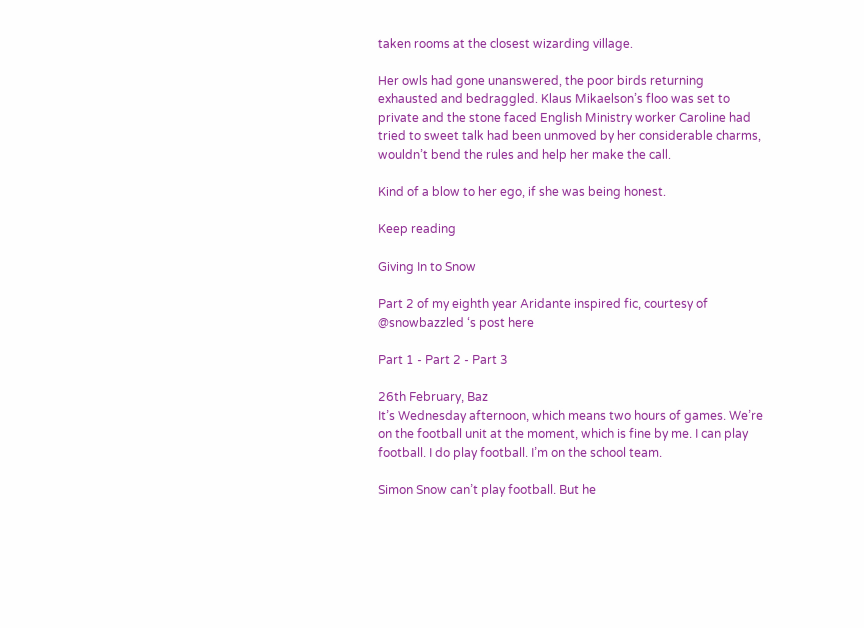taken rooms at the closest wizarding village.

Her owls had gone unanswered, the poor birds returning exhausted and bedraggled. Klaus Mikaelson’s floo was set to private and the stone faced English Ministry worker Caroline had tried to sweet talk had been unmoved by her considerable charms, wouldn’t bend the rules and help her make the call.

Kind of a blow to her ego, if she was being honest.

Keep reading

Giving In to Snow

Part 2 of my eighth year Aridante inspired fic, courtesy of @snowbazzled ‘s post here

Part 1 - Part 2 - Part 3

26th February, Baz
It’s Wednesday afternoon, which means two hours of games. We’re on the football unit at the moment, which is fine by me. I can play football. I do play football. I’m on the school team.

Simon Snow can’t play football. But he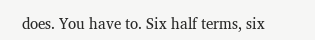does. You have to. Six half terms, six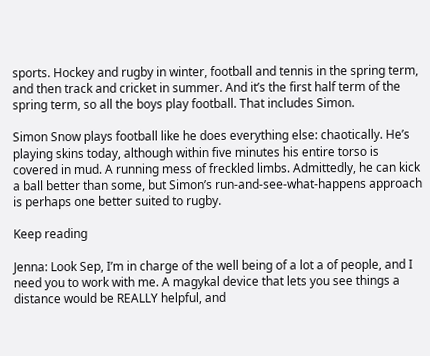sports. Hockey and rugby in winter, football and tennis in the spring term, and then track and cricket in summer. And it’s the first half term of the spring term, so all the boys play football. That includes Simon.

Simon Snow plays football like he does everything else: chaotically. He’s playing skins today, although within five minutes his entire torso is covered in mud. A running mess of freckled limbs. Admittedly, he can kick a ball better than some, but Simon’s run-and-see-what-happens approach is perhaps one better suited to rugby.

Keep reading

Jenna: Look Sep, I’m in charge of the well being of a lot a of people, and I need you to work with me. A magykal device that lets you see things a distance would be REALLY helpful, and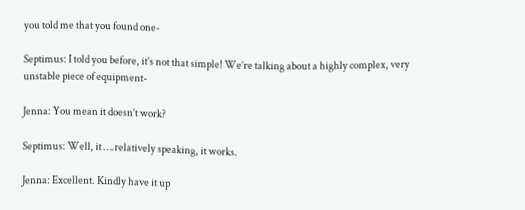you told me that you found one-

Septimus: I told you before, it’s not that simple! We’re talking about a highly complex, very unstable piece of equipment-

Jenna: You mean it doesn’t work?

Septimus: Well, it ….relatively speaking, it works.

Jenna: Excellent. Kindly have it up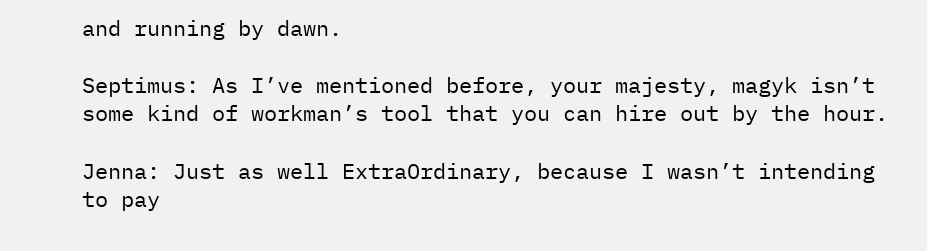and running by dawn.

Septimus: As I’ve mentioned before, your majesty, magyk isn’t some kind of workman’s tool that you can hire out by the hour.

Jenna: Just as well ExtraOrdinary, because I wasn’t intending to pay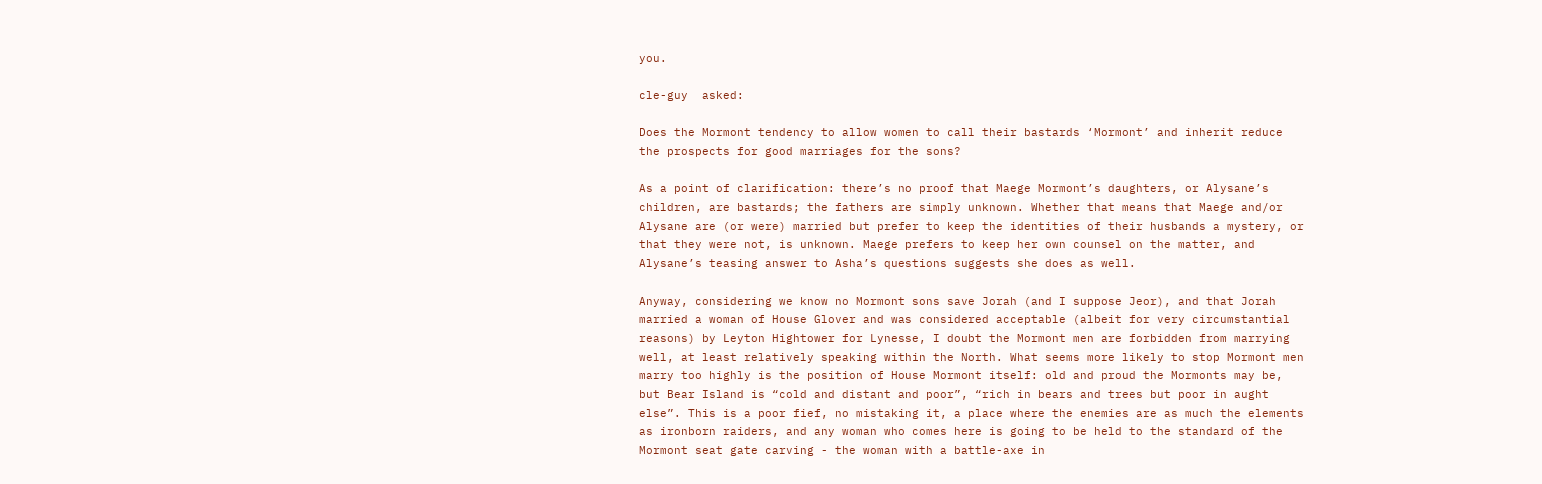you.

cle-guy  asked:

Does the Mormont tendency to allow women to call their bastards ‘Mormont’ and inherit reduce the prospects for good marriages for the sons?

As a point of clarification: there’s no proof that Maege Mormont’s daughters, or Alysane’s children, are bastards; the fathers are simply unknown. Whether that means that Maege and/or Alysane are (or were) married but prefer to keep the identities of their husbands a mystery, or that they were not, is unknown. Maege prefers to keep her own counsel on the matter, and Alysane’s teasing answer to Asha’s questions suggests she does as well.

Anyway, considering we know no Mormont sons save Jorah (and I suppose Jeor), and that Jorah married a woman of House Glover and was considered acceptable (albeit for very circumstantial reasons) by Leyton Hightower for Lynesse, I doubt the Mormont men are forbidden from marrying well, at least relatively speaking within the North. What seems more likely to stop Mormont men marry too highly is the position of House Mormont itself: old and proud the Mormonts may be, but Bear Island is “cold and distant and poor”, “rich in bears and trees but poor in aught else”. This is a poor fief, no mistaking it, a place where the enemies are as much the elements as ironborn raiders, and any woman who comes here is going to be held to the standard of the Mormont seat gate carving - the woman with a battle-axe in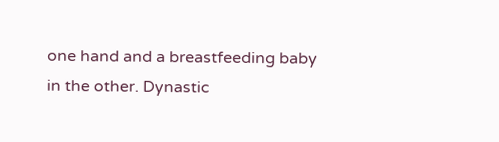one hand and a breastfeeding baby in the other. Dynastic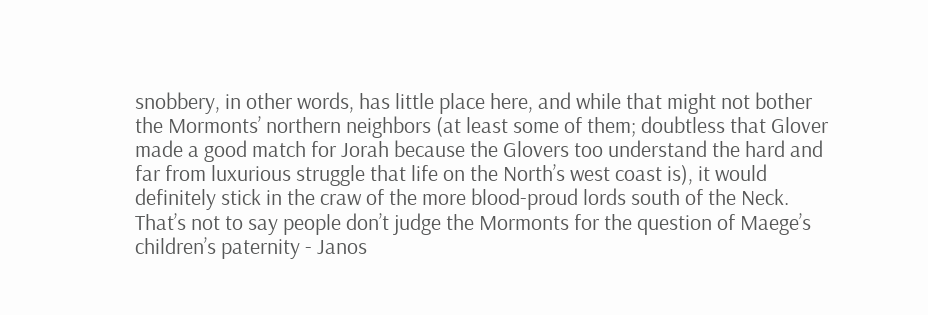snobbery, in other words, has little place here, and while that might not bother the Mormonts’ northern neighbors (at least some of them; doubtless that Glover made a good match for Jorah because the Glovers too understand the hard and far from luxurious struggle that life on the North’s west coast is), it would definitely stick in the craw of the more blood-proud lords south of the Neck. That’s not to say people don’t judge the Mormonts for the question of Maege’s children’s paternity - Janos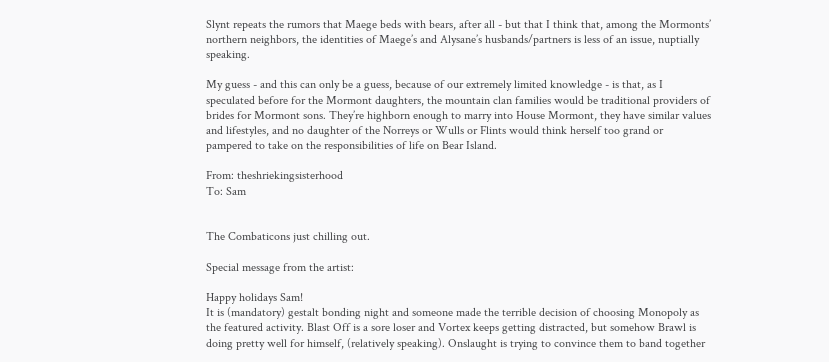Slynt repeats the rumors that Maege beds with bears, after all - but that I think that, among the Mormonts’ northern neighbors, the identities of Maege’s and Alysane’s husbands/partners is less of an issue, nuptially speaking.

My guess - and this can only be a guess, because of our extremely limited knowledge - is that, as I speculated before for the Mormont daughters, the mountain clan families would be traditional providers of brides for Mormont sons. They’re highborn enough to marry into House Mormont, they have similar values and lifestyles, and no daughter of the Norreys or Wulls or Flints would think herself too grand or pampered to take on the responsibilities of life on Bear Island.

From: theshriekingsisterhood
To: Sam


The Combaticons just chilling out.

Special message from the artist:

Happy holidays Sam!
It is (mandatory) gestalt bonding night and someone made the terrible decision of choosing Monopoly as the featured activity. Blast Off is a sore loser and Vortex keeps getting distracted, but somehow Brawl is doing pretty well for himself, (relatively speaking). Onslaught is trying to convince them to band together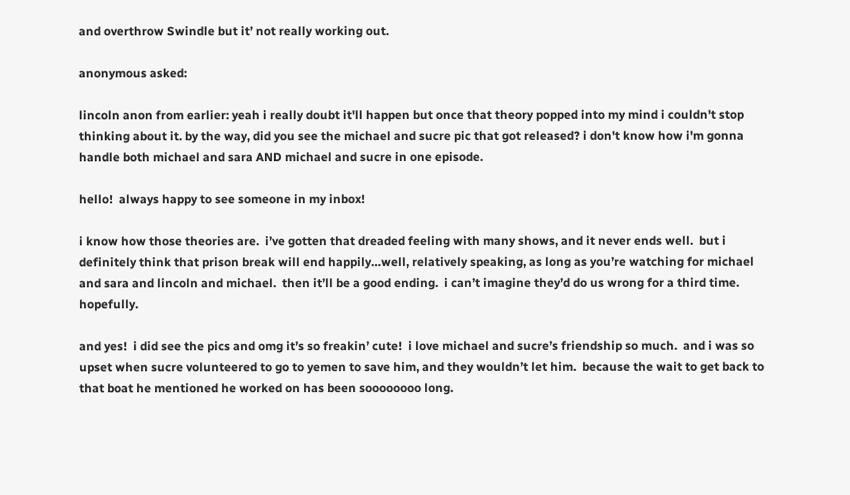and overthrow Swindle but it’ not really working out.

anonymous asked:

lincoln anon from earlier: yeah i really doubt it'll happen but once that theory popped into my mind i couldn't stop thinking about it. by the way, did you see the michael and sucre pic that got released? i don't know how i'm gonna handle both michael and sara AND michael and sucre in one episode.

hello!  always happy to see someone in my inbox!

i know how those theories are.  i’ve gotten that dreaded feeling with many shows, and it never ends well.  but i definitely think that prison break will end happily…well, relatively speaking, as long as you’re watching for michael and sara and lincoln and michael.  then it’ll be a good ending.  i can’t imagine they’d do us wrong for a third time.  hopefully.

and yes!  i did see the pics and omg it’s so freakin’ cute!  i love michael and sucre’s friendship so much.  and i was so upset when sucre volunteered to go to yemen to save him, and they wouldn’t let him.  because the wait to get back to that boat he mentioned he worked on has been soooooooo long.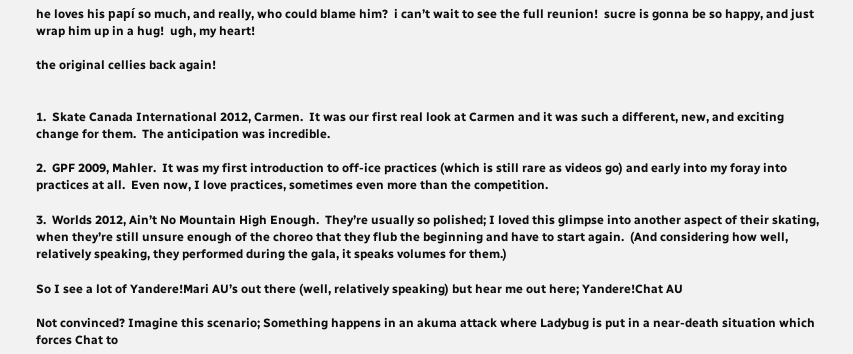he loves his papí so much, and really, who could blame him?  i can’t wait to see the full reunion!  sucre is gonna be so happy, and just wrap him up in a hug!  ugh, my heart!

the original cellies back again!


1.  Skate Canada International 2012, Carmen.  It was our first real look at Carmen and it was such a different, new, and exciting change for them.  The anticipation was incredible.

2.  GPF 2009, Mahler.  It was my first introduction to off-ice practices (which is still rare as videos go) and early into my foray into practices at all.  Even now, I love practices, sometimes even more than the competition.

3.  Worlds 2012, Ain’t No Mountain High Enough.  They’re usually so polished; I loved this glimpse into another aspect of their skating, when they’re still unsure enough of the choreo that they flub the beginning and have to start again.  (And considering how well, relatively speaking, they performed during the gala, it speaks volumes for them.)

So I see a lot of Yandere!Mari AU’s out there (well, relatively speaking) but hear me out here; Yandere!Chat AU

Not convinced? Imagine this scenario; Something happens in an akuma attack where Ladybug is put in a near-death situation which forces Chat to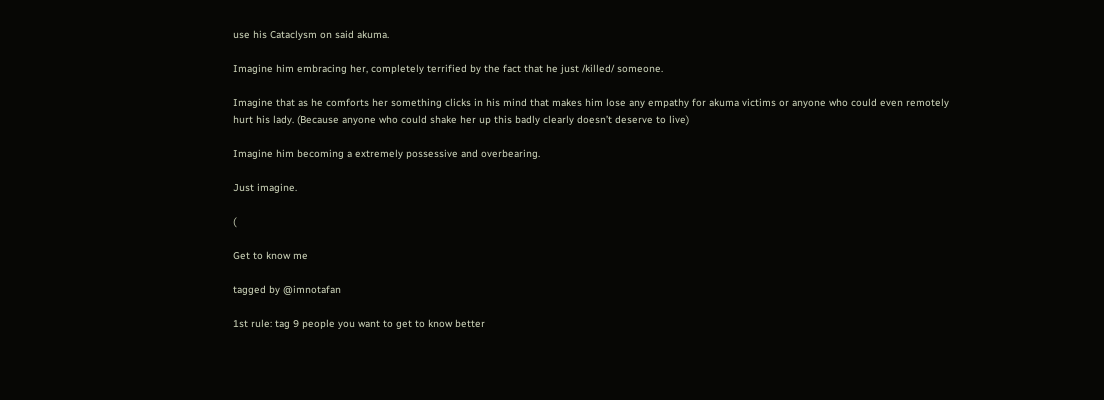use his Cataclysm on said akuma.

Imagine him embracing her, completely terrified by the fact that he just /killed/ someone.

Imagine that as he comforts her something clicks in his mind that makes him lose any empathy for akuma victims or anyone who could even remotely hurt his lady. (Because anyone who could shake her up this badly clearly doesn’t deserve to live)

Imagine him becoming a extremely possessive and overbearing.

Just imagine.

(

Get to know me

tagged by @imnotafan

1st rule: tag 9 people you want to get to know better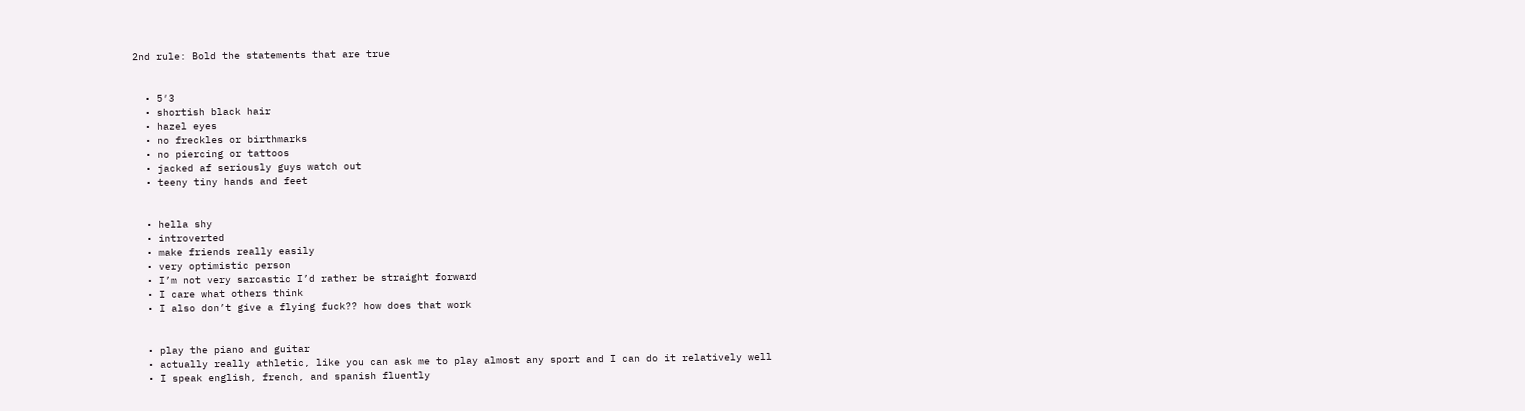2nd rule: Bold the statements that are true


  • 5′3
  • shortish black hair
  • hazel eyes
  • no freckles or birthmarks
  • no piercing or tattoos
  • jacked af seriously guys watch out
  • teeny tiny hands and feet


  • hella shy
  • introverted
  • make friends really easily
  • very optimistic person
  • I’m not very sarcastic I’d rather be straight forward
  • I care what others think
  • I also don’t give a flying fuck?? how does that work


  • play the piano and guitar
  • actually really athletic, like you can ask me to play almost any sport and I can do it relatively well
  • I speak english, french, and spanish fluently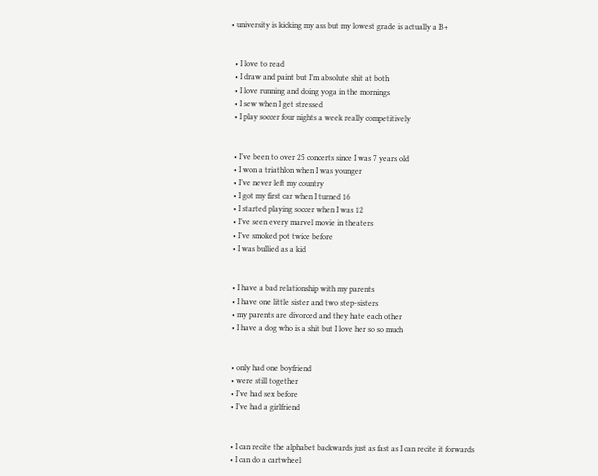• university is kicking my ass but my lowest grade is actually a B+


  • I love to read
  • I draw and paint but I’m absolute shit at both
  • I love running and doing yoga in the mornings
  • I sew when I get stressed
  • I play soccer four nights a week really competitively


  • I’ve been to over 25 concerts since I was 7 years old
  • I won a triathlon when I was younger
  • I’ve never left my country
  • I got my first car when I turned 16
  • I started playing soccer when I was 12
  • I’ve seen every marvel movie in theaters
  • I’ve smoked pot twice before
  • I was bullied as a kid


  • I have a bad relationship with my parents
  • I have one little sister and two step-sisters
  • my parents are divorced and they hate each other
  • I have a dog who is a shit but I love her so so much


  • only had one boyfriend
  • were still together
  • I’ve had sex before
  • I’ve had a girlfriend


  • I can recite the alphabet backwards just as fast as I can recite it forwards
  • I can do a cartwheel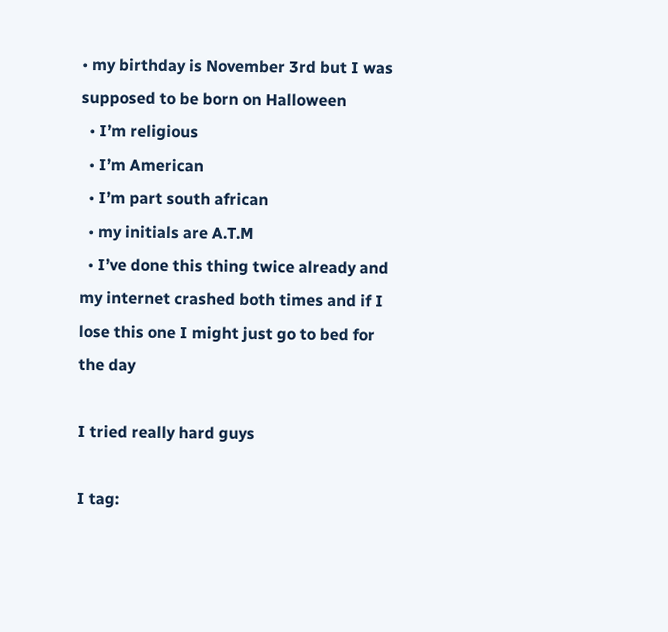• my birthday is November 3rd but I was supposed to be born on Halloween
  • I’m religious
  • I’m American
  • I’m part south african
  • my initials are A.T.M
  • I’ve done this thing twice already and my internet crashed both times and if I lose this one I might just go to bed for the day

I tried really hard guys

I tag: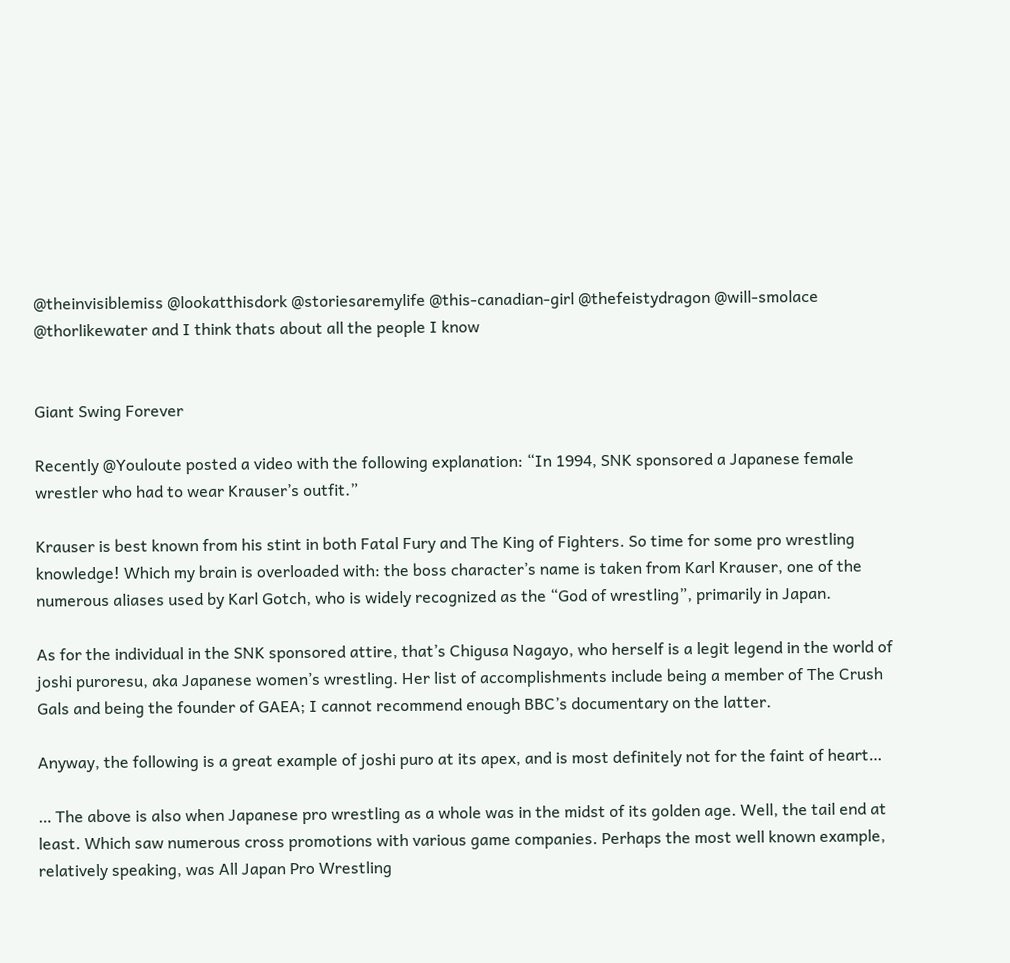@theinvisiblemiss @lookatthisdork @storiesaremylife @this-canadian-girl @thefeistydragon @will-smolace @thorlikewater and I think thats about all the people I know


Giant Swing Forever

Recently @Youloute posted a video with the following explanation: “In 1994, SNK sponsored a Japanese female wrestler who had to wear Krauser’s outfit.”

Krauser is best known from his stint in both Fatal Fury and The King of Fighters. So time for some pro wrestling knowledge! Which my brain is overloaded with: the boss character’s name is taken from Karl Krauser, one of the numerous aliases used by Karl Gotch, who is widely recognized as the “God of wrestling”, primarily in Japan.

As for the individual in the SNK sponsored attire, that’s Chigusa Nagayo, who herself is a legit legend in the world of joshi puroresu, aka Japanese women’s wrestling. Her list of accomplishments include being a member of The Crush Gals and being the founder of GAEA; I cannot recommend enough BBC’s documentary on the latter.

Anyway, the following is a great example of joshi puro at its apex, and is most definitely not for the faint of heart…

… The above is also when Japanese pro wrestling as a whole was in the midst of its golden age. Well, the tail end at least. Which saw numerous cross promotions with various game companies. Perhaps the most well known example, relatively speaking, was All Japan Pro Wrestling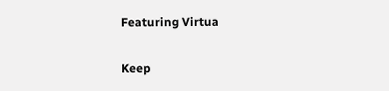Featuring Virtua

Keep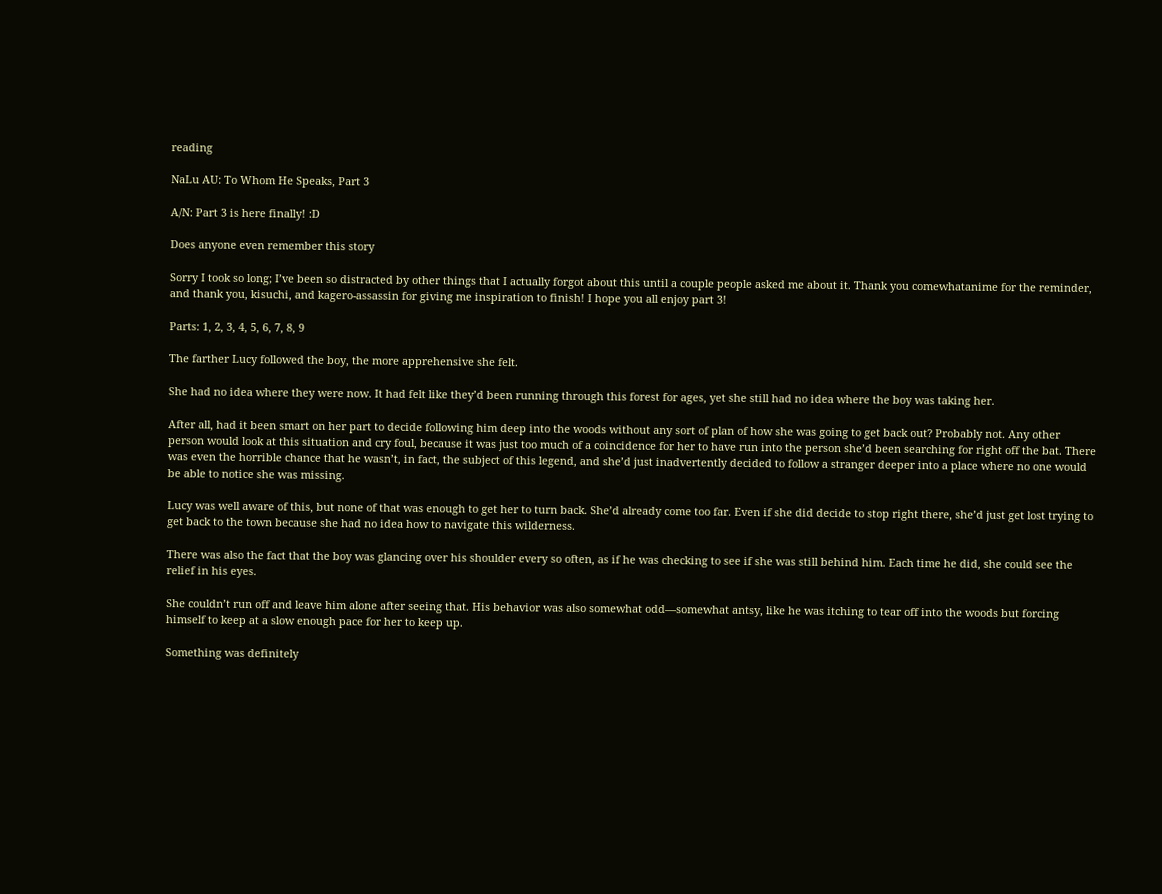reading

NaLu AU: To Whom He Speaks, Part 3

A/N: Part 3 is here finally! :D

Does anyone even remember this story

Sorry I took so long; I’ve been so distracted by other things that I actually forgot about this until a couple people asked me about it. Thank you comewhatanime for the reminder, and thank you, kisuchi, and kagero-assassin for giving me inspiration to finish! I hope you all enjoy part 3!

Parts: 1, 2, 3, 4, 5, 6, 7, 8, 9

The farther Lucy followed the boy, the more apprehensive she felt.

She had no idea where they were now. It had felt like they’d been running through this forest for ages, yet she still had no idea where the boy was taking her.

After all, had it been smart on her part to decide following him deep into the woods without any sort of plan of how she was going to get back out? Probably not. Any other person would look at this situation and cry foul, because it was just too much of a coincidence for her to have run into the person she’d been searching for right off the bat. There was even the horrible chance that he wasn’t, in fact, the subject of this legend, and she’d just inadvertently decided to follow a stranger deeper into a place where no one would be able to notice she was missing.

Lucy was well aware of this, but none of that was enough to get her to turn back. She’d already come too far. Even if she did decide to stop right there, she’d just get lost trying to get back to the town because she had no idea how to navigate this wilderness.

There was also the fact that the boy was glancing over his shoulder every so often, as if he was checking to see if she was still behind him. Each time he did, she could see the relief in his eyes.

She couldn’t run off and leave him alone after seeing that. His behavior was also somewhat odd—somewhat antsy, like he was itching to tear off into the woods but forcing himself to keep at a slow enough pace for her to keep up.

Something was definitely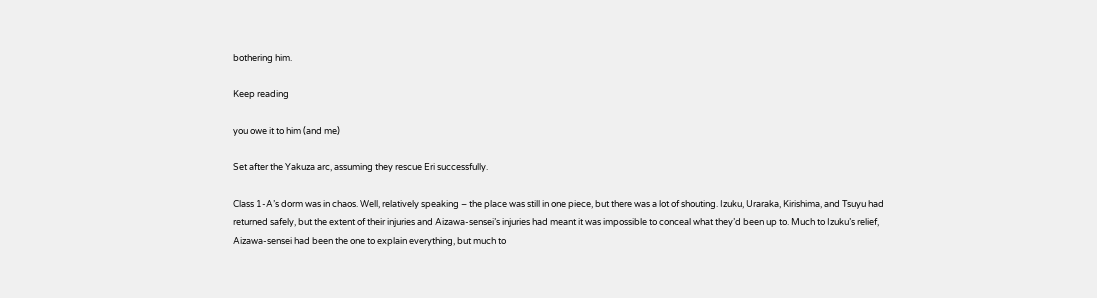bothering him.

Keep reading

you owe it to him (and me)

Set after the Yakuza arc, assuming they rescue Eri successfully.

Class 1-A’s dorm was in chaos. Well, relatively speaking – the place was still in one piece, but there was a lot of shouting. Izuku, Uraraka, Kirishima, and Tsuyu had returned safely, but the extent of their injuries and Aizawa-sensei’s injuries had meant it was impossible to conceal what they’d been up to. Much to Izuku’s relief, Aizawa-sensei had been the one to explain everything, but much to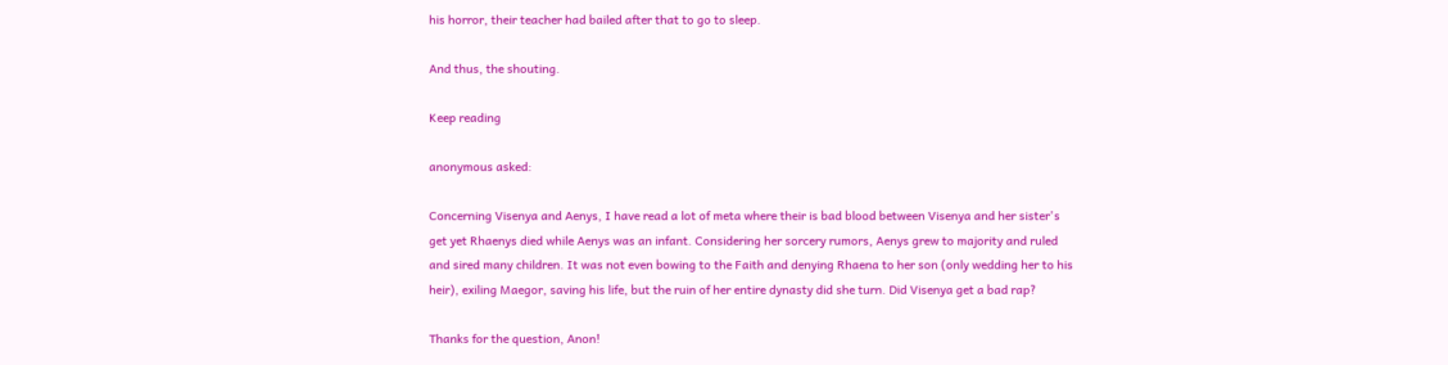his horror, their teacher had bailed after that to go to sleep.

And thus, the shouting.

Keep reading

anonymous asked:

Concerning Visenya and Aenys, I have read a lot of meta where their is bad blood between Visenya and her sister's get yet Rhaenys died while Aenys was an infant. Considering her sorcery rumors, Aenys grew to majority and ruled and sired many children. It was not even bowing to the Faith and denying Rhaena to her son (only wedding her to his heir), exiling Maegor, saving his life, but the ruin of her entire dynasty did she turn. Did Visenya get a bad rap?

Thanks for the question, Anon!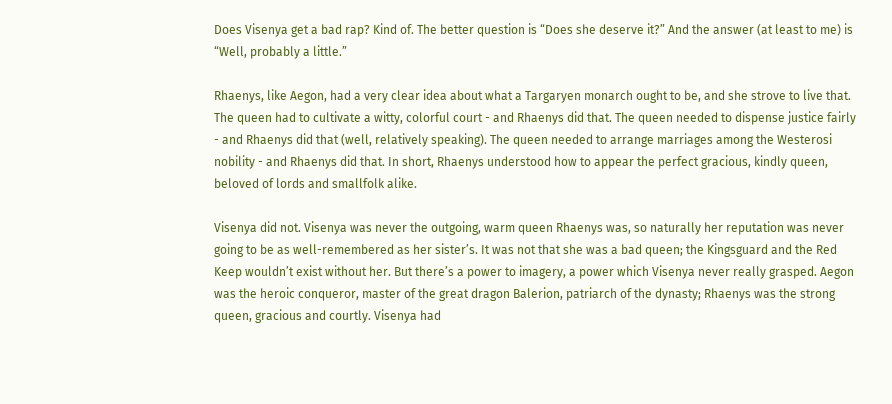Does Visenya get a bad rap? Kind of. The better question is “Does she deserve it?” And the answer (at least to me) is “Well, probably a little.”

Rhaenys, like Aegon, had a very clear idea about what a Targaryen monarch ought to be, and she strove to live that. The queen had to cultivate a witty, colorful court - and Rhaenys did that. The queen needed to dispense justice fairly - and Rhaenys did that (well, relatively speaking). The queen needed to arrange marriages among the Westerosi nobility - and Rhaenys did that. In short, Rhaenys understood how to appear the perfect gracious, kindly queen, beloved of lords and smallfolk alike.

Visenya did not. Visenya was never the outgoing, warm queen Rhaenys was, so naturally her reputation was never going to be as well-remembered as her sister’s. It was not that she was a bad queen; the Kingsguard and the Red Keep wouldn’t exist without her. But there’s a power to imagery, a power which Visenya never really grasped. Aegon was the heroic conqueror, master of the great dragon Balerion, patriarch of the dynasty; Rhaenys was the strong queen, gracious and courtly. Visenya had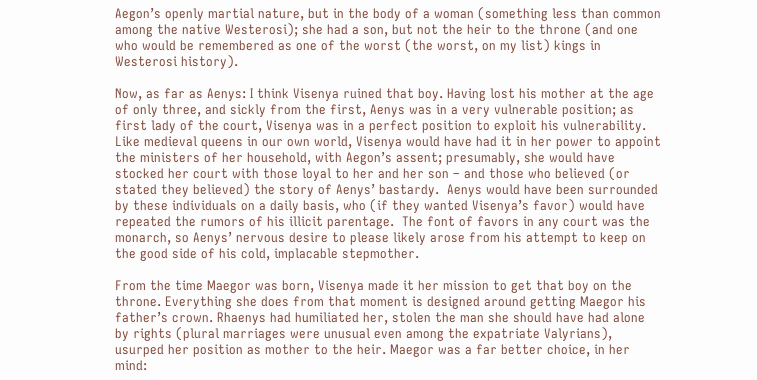Aegon’s openly martial nature, but in the body of a woman (something less than common among the native Westerosi); she had a son, but not the heir to the throne (and one who would be remembered as one of the worst (the worst, on my list) kings in Westerosi history).

Now, as far as Aenys: I think Visenya ruined that boy. Having lost his mother at the age of only three, and sickly from the first, Aenys was in a very vulnerable position; as first lady of the court, Visenya was in a perfect position to exploit his vulnerability. Like medieval queens in our own world, Visenya would have had it in her power to appoint the ministers of her household, with Aegon’s assent; presumably, she would have stocked her court with those loyal to her and her son – and those who believed (or stated they believed) the story of Aenys’ bastardy.  Aenys would have been surrounded by these individuals on a daily basis, who (if they wanted Visenya’s favor) would have repeated the rumors of his illicit parentage.  The font of favors in any court was the monarch, so Aenys’ nervous desire to please likely arose from his attempt to keep on the good side of his cold, implacable stepmother.

From the time Maegor was born, Visenya made it her mission to get that boy on the throne. Everything she does from that moment is designed around getting Maegor his father’s crown. Rhaenys had humiliated her, stolen the man she should have had alone by rights (plural marriages were unusual even among the expatriate Valyrians), usurped her position as mother to the heir. Maegor was a far better choice, in her mind: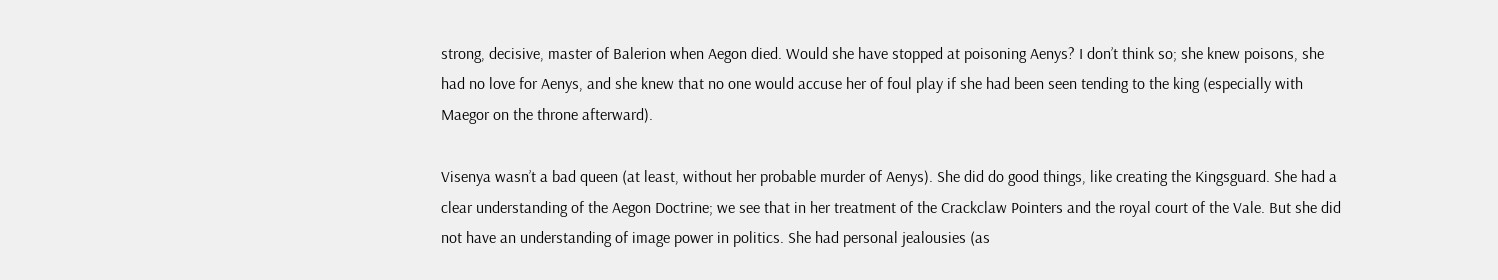strong, decisive, master of Balerion when Aegon died. Would she have stopped at poisoning Aenys? I don’t think so; she knew poisons, she had no love for Aenys, and she knew that no one would accuse her of foul play if she had been seen tending to the king (especially with Maegor on the throne afterward).

Visenya wasn’t a bad queen (at least, without her probable murder of Aenys). She did do good things, like creating the Kingsguard. She had a clear understanding of the Aegon Doctrine; we see that in her treatment of the Crackclaw Pointers and the royal court of the Vale. But she did not have an understanding of image power in politics. She had personal jealousies (as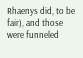Rhaenys did, to be fair), and those were funneled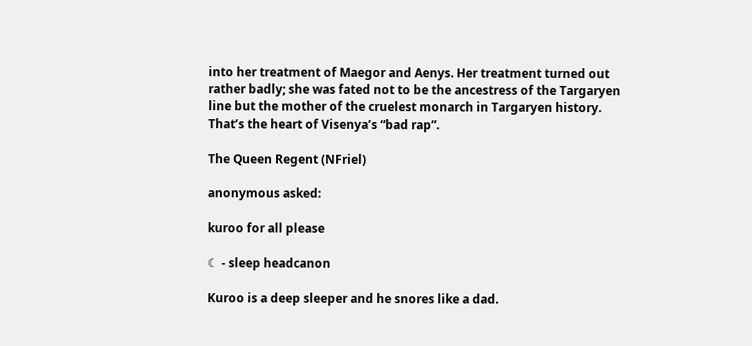into her treatment of Maegor and Aenys. Her treatment turned out rather badly; she was fated not to be the ancestress of the Targaryen line but the mother of the cruelest monarch in Targaryen history. That’s the heart of Visenya’s “bad rap”.

The Queen Regent (NFriel)

anonymous asked:

kuroo for all please

☾ - sleep headcanon

Kuroo is a deep sleeper and he snores like a dad.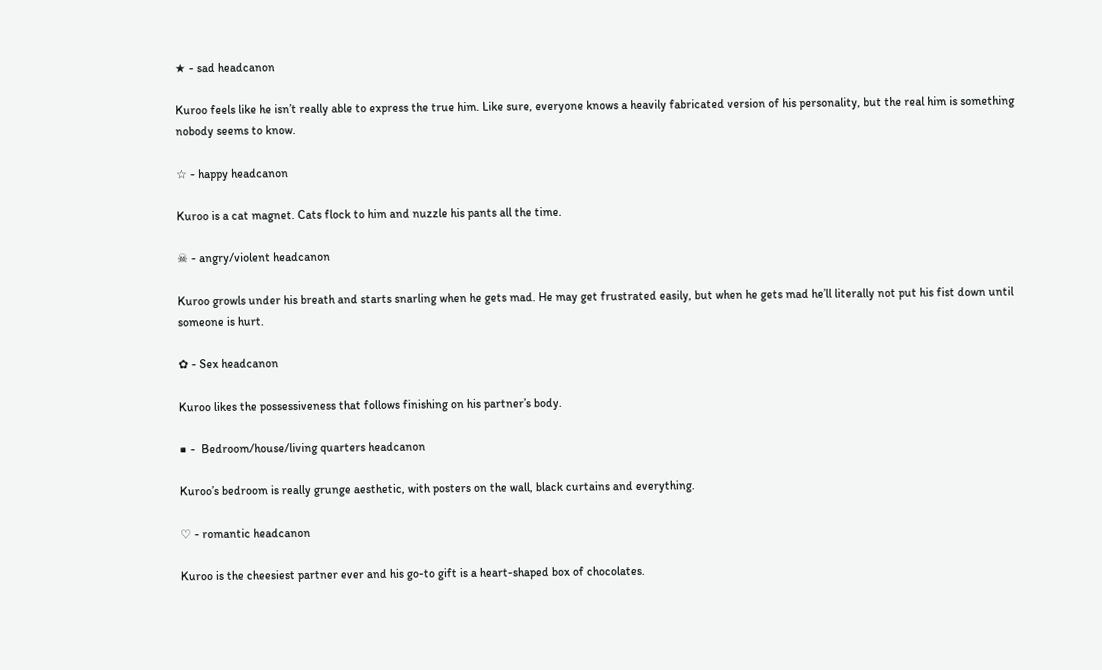★ - sad headcanon

Kuroo feels like he isn’t really able to express the true him. Like sure, everyone knows a heavily fabricated version of his personality, but the real him is something nobody seems to know.

☆ - happy headcanon

Kuroo is a cat magnet. Cats flock to him and nuzzle his pants all the time.

☠ - angry/violent headcanon

Kuroo growls under his breath and starts snarling when he gets mad. He may get frustrated easily, but when he gets mad he’ll literally not put his fist down until someone is hurt.

✿ - Sex headcanon

Kuroo likes the possessiveness that follows finishing on his partner’s body.

■ -  Bedroom/house/living quarters headcanon

Kuroo’s bedroom is really grunge aesthetic, with posters on the wall, black curtains and everything.

♡ - romantic headcanon

Kuroo is the cheesiest partner ever and his go-to gift is a heart-shaped box of chocolates.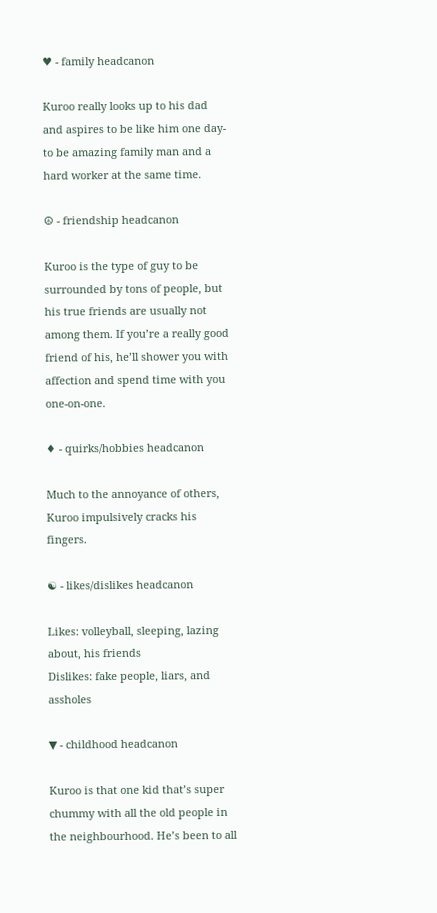♥ - family headcanon

Kuroo really looks up to his dad and aspires to be like him one day- to be amazing family man and a hard worker at the same time.

☮ - friendship headcanon

Kuroo is the type of guy to be surrounded by tons of people, but his true friends are usually not among them. If you’re a really good friend of his, he’ll shower you with affection and spend time with you one-on-one.

♦ - quirks/hobbies headcanon

Much to the annoyance of others, Kuroo impulsively cracks his fingers.

☯ - likes/dislikes headcanon

Likes: volleyball, sleeping, lazing about, his friends
Dislikes: fake people, liars, and assholes

▼ - childhood headcanon

Kuroo is that one kid that’s super chummy with all the old people in the neighbourhood. He’s been to all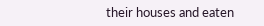their houses and eaten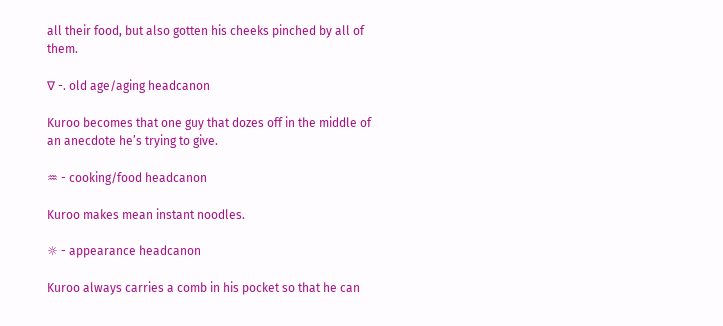all their food, but also gotten his cheeks pinched by all of them.

∇ -. old age/aging headcanon

Kuroo becomes that one guy that dozes off in the middle of an anecdote he’s trying to give.

♒ - cooking/food headcanon

Kuroo makes mean instant noodles.

☼ - appearance headcanon

Kuroo always carries a comb in his pocket so that he can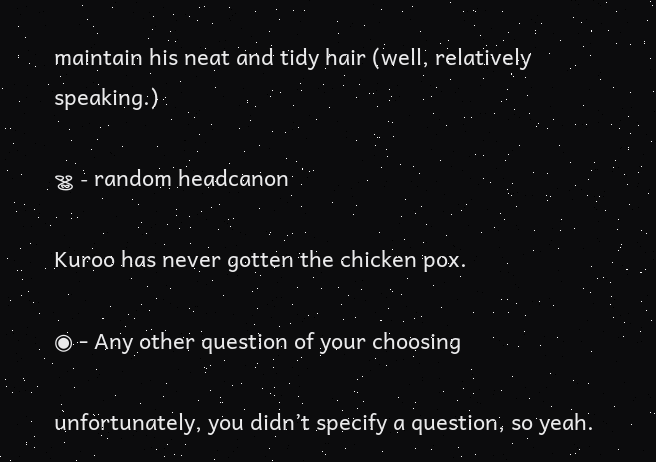maintain his neat and tidy hair (well, relatively speaking.)

ൠ - random headcanon

Kuroo has never gotten the chicken pox.

◉ - Any other question of your choosing

unfortunately, you didn’t specify a question, so yeah.